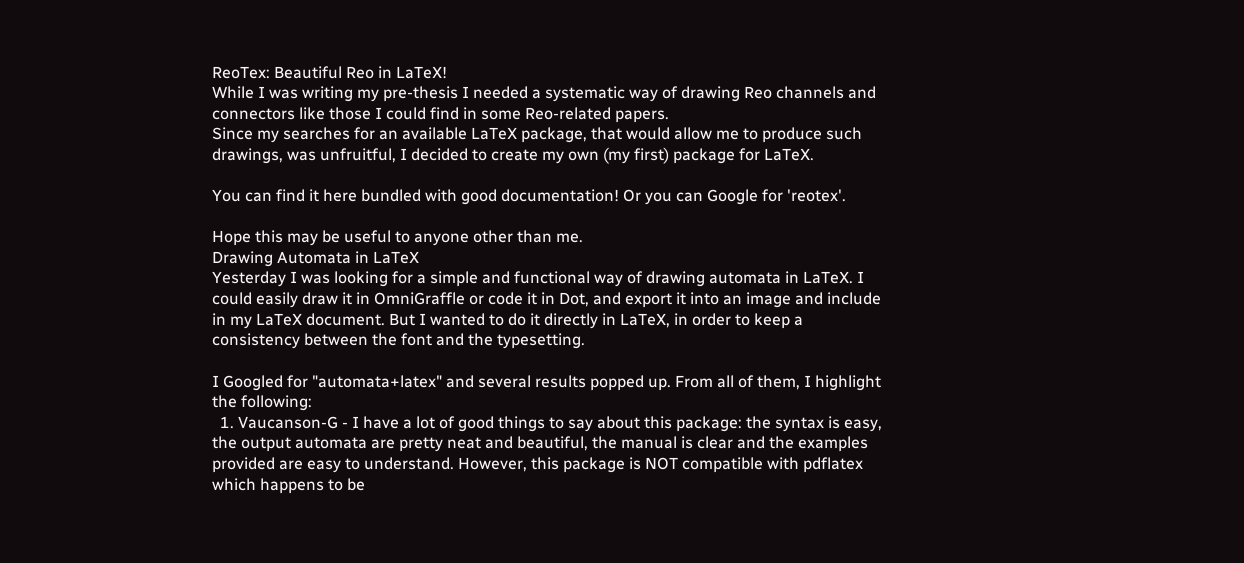ReoTex: Beautiful Reo in LaTeX!
While I was writing my pre-thesis I needed a systematic way of drawing Reo channels and connectors like those I could find in some Reo-related papers.
Since my searches for an available LaTeX package, that would allow me to produce such drawings, was unfruitful, I decided to create my own (my first) package for LaTeX.

You can find it here bundled with good documentation! Or you can Google for 'reotex'.

Hope this may be useful to anyone other than me.
Drawing Automata in LaTeX
Yesterday I was looking for a simple and functional way of drawing automata in LaTeX. I could easily draw it in OmniGraffle or code it in Dot, and export it into an image and include in my LaTeX document. But I wanted to do it directly in LaTeX, in order to keep a consistency between the font and the typesetting.

I Googled for "automata+latex" and several results popped up. From all of them, I highlight the following:
  1. Vaucanson-G - I have a lot of good things to say about this package: the syntax is easy, the output automata are pretty neat and beautiful, the manual is clear and the examples provided are easy to understand. However, this package is NOT compatible with pdflatex which happens to be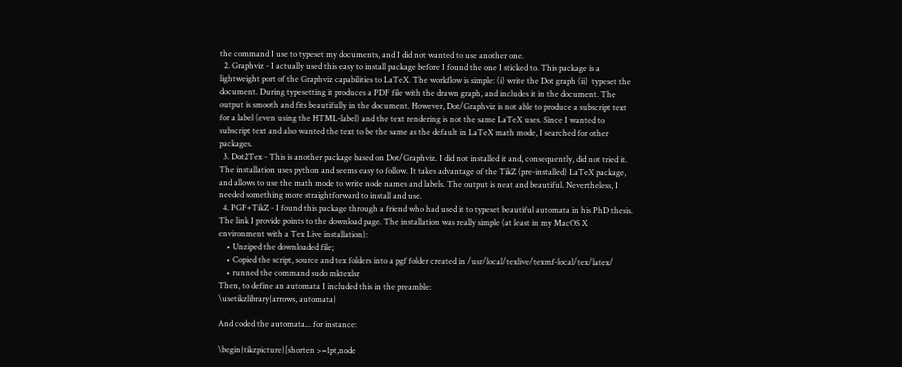the command I use to typeset my documents, and I did not wanted to use another one.
  2. Graphviz - I actually used this easy to install package before I found the one I sticked to. This package is a lightweight port of the Graphviz capabilities to LaTeX. The workflow is simple: (i) write the Dot graph (ii)  typeset the document. During typesetting it produces a PDF file with the drawn graph, and includes it in the document. The output is smooth and fits beautifully in the document. However, Dot/Graphviz is not able to produce a subscript text for a label (even using the HTML-label) and the text rendering is not the same LaTeX uses. Since I wanted to subscript text and also wanted the text to be the same as the default in LaTeX math mode, I searched for other packages.
  3. Dot2Tex - This is another package based on Dot/Graphviz. I did not installed it and, consequently, did not tried it. The installation uses python and seems easy to follow. It takes advantage of the TikZ (pre-installed) LaTeX package, and allows to use the math mode to write node names and labels. The output is neat and beautiful. Nevertheless, I needed something more straightforward to install and use.
  4. PGF+TikZ - I found this package through a friend who had used it to typeset beautiful automata in his PhD thesis. The link I provide points to the download page. The installation was really simple (at least in my MacOS X environment with a Tex Live installation):
    • Unziped the downloaded file;
    • Copied the script, source and tex folders into a pgf folder created in /usr/local/texlive/texmf-local/tex/latex/
    • runned the command sudo mktexlsr
Then, to define an automata I included this in the preamble:
\usetikzlibrary{arrows, automata}

And coded the automata... for instance:

\begin{tikzpicture}[shorten >=1pt,node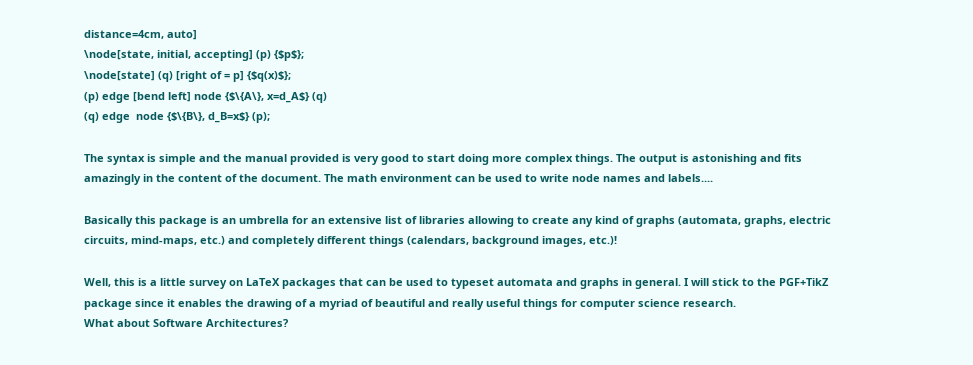distance=4cm, auto]
\node[state, initial, accepting] (p) {$p$};
\node[state] (q) [right of = p] {$q(x)$};
(p) edge [bend left] node {$\{A\}, x=d_A$} (q)
(q) edge  node {$\{B\}, d_B=x$} (p);

The syntax is simple and the manual provided is very good to start doing more complex things. The output is astonishing and fits amazingly in the content of the document. The math environment can be used to write node names and labels....

Basically this package is an umbrella for an extensive list of libraries allowing to create any kind of graphs (automata, graphs, electric circuits, mind-maps, etc.) and completely different things (calendars, background images, etc.)!

Well, this is a little survey on LaTeX packages that can be used to typeset automata and graphs in general. I will stick to the PGF+TikZ package since it enables the drawing of a myriad of beautiful and really useful things for computer science research.
What about Software Architectures?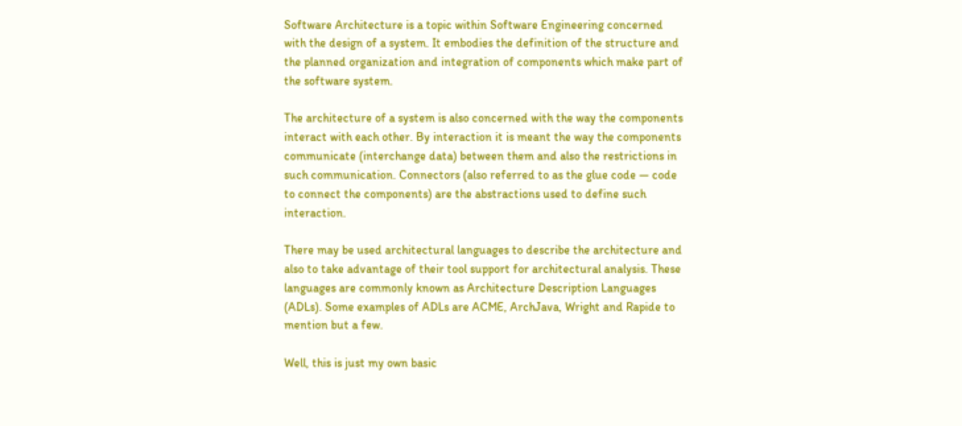Software Architecture is a topic within Software Engineering concerned with the design of a system. It embodies the definition of the structure and the planned organization and integration of components which make part of the software system.

The architecture of a system is also concerned with the way the components interact with each other. By interaction it is meant the way the components communicate (interchange data) between them and also the restrictions in such communication. Connectors (also referred to as the glue code — code to connect the components) are the abstractions used to define such interaction.

There may be used architectural languages to describe the architecture and also to take advantage of their tool support for architectural analysis. These languages are commonly known as Architecture Description Languages (ADLs). Some examples of ADLs are ACME, ArchJava, Wright and Rapide to mention but a few.

Well, this is just my own basic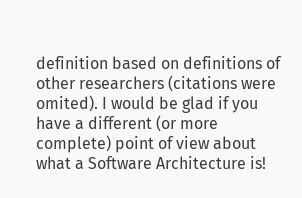definition based on definitions of other researchers (citations were omited). I would be glad if you have a different (or more complete) point of view about what a Software Architecture is!